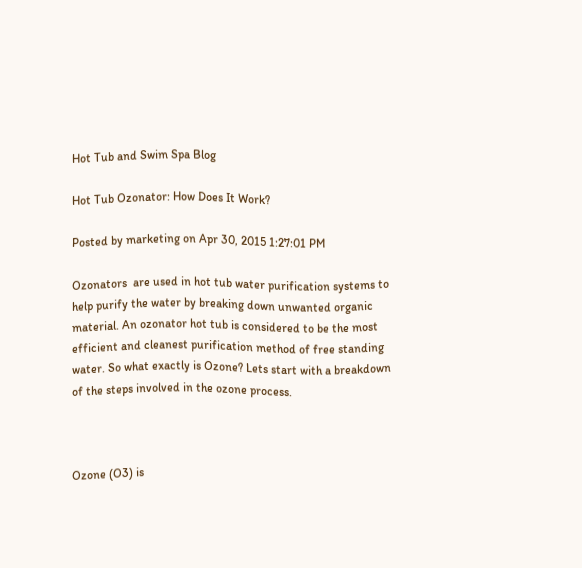Hot Tub and Swim Spa Blog

Hot Tub Ozonator: How Does It Work?

Posted by marketing on Apr 30, 2015 1:27:01 PM

Ozonators  are used in hot tub water purification systems to help purify the water by breaking down unwanted organic material. An ozonator hot tub is considered to be the most efficient and cleanest purification method of free standing water. So what exactly is Ozone? Lets start with a breakdown of the steps involved in the ozone process.



Ozone (O3) is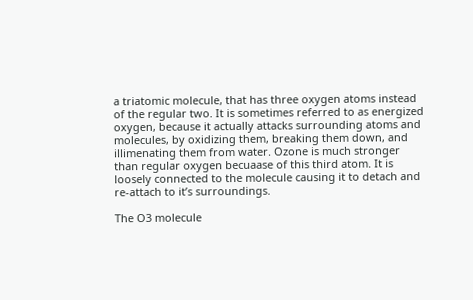a triatomic molecule, that has three oxygen atoms instead of the regular two. It is sometimes referred to as energized oxygen, because it actually attacks surrounding atoms and molecules, by oxidizing them, breaking them down, and illimenating them from water. Ozone is much stronger than regular oxygen becuaase of this third atom. It is loosely connected to the molecule causing it to detach and re-attach to it’s surroundings.

The O3 molecule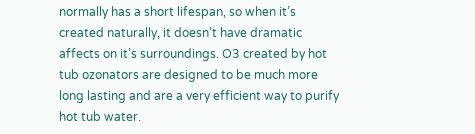normally has a short lifespan, so when it’s created naturally, it doesn’t have dramatic affects on it’s surroundings. O3 created by hot tub ozonators are designed to be much more long lasting and are a very efficient way to purify hot tub water.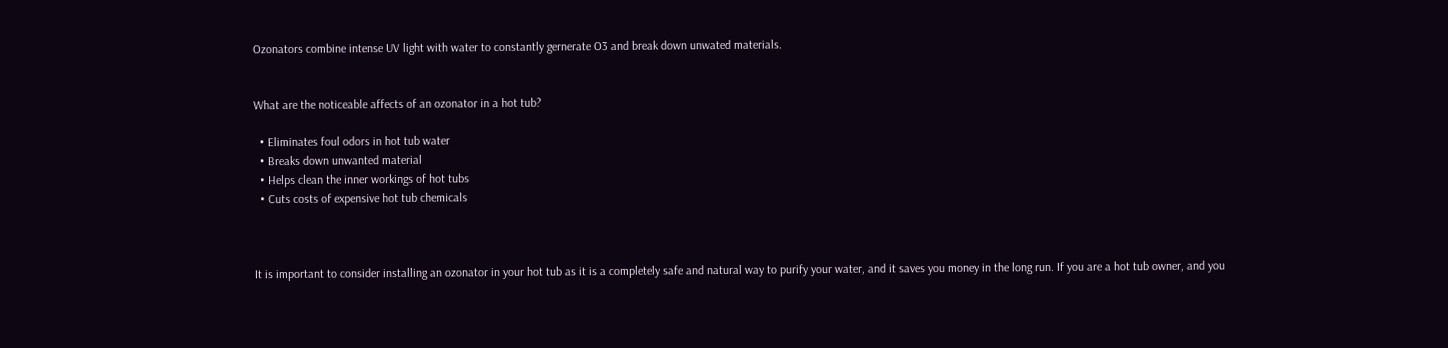Ozonators combine intense UV light with water to constantly gernerate O3 and break down unwated materials.


What are the noticeable affects of an ozonator in a hot tub?

  • Eliminates foul odors in hot tub water
  • Breaks down unwanted material
  • Helps clean the inner workings of hot tubs
  • Cuts costs of expensive hot tub chemicals



It is important to consider installing an ozonator in your hot tub as it is a completely safe and natural way to purify your water, and it saves you money in the long run. If you are a hot tub owner, and you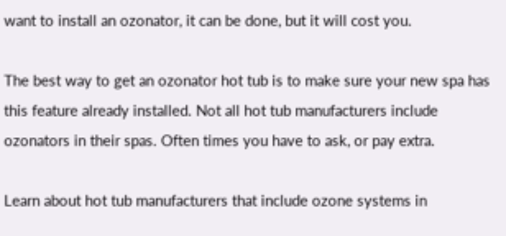want to install an ozonator, it can be done, but it will cost you.

The best way to get an ozonator hot tub is to make sure your new spa has this feature already installed. Not all hot tub manufacturers include ozonators in their spas. Often times you have to ask, or pay extra.

Learn about hot tub manufacturers that include ozone systems in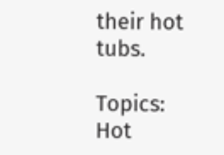their hot tubs.

Topics: Hot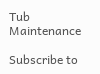Tub Maintenance

Subscribe to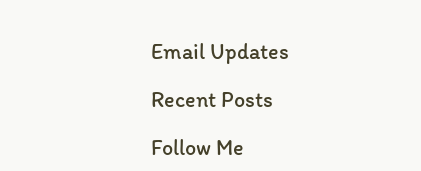Email Updates

Recent Posts

Follow Me